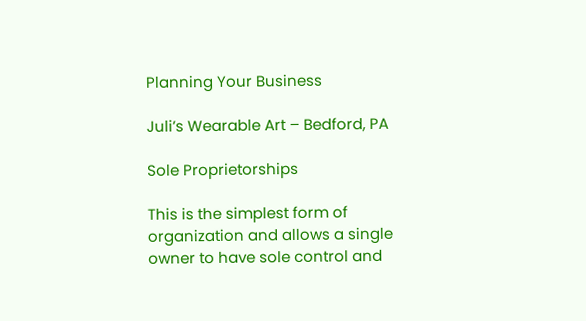Planning Your Business

Juli’s Wearable Art – Bedford, PA

Sole Proprietorships

This is the simplest form of organization and allows a single owner to have sole control and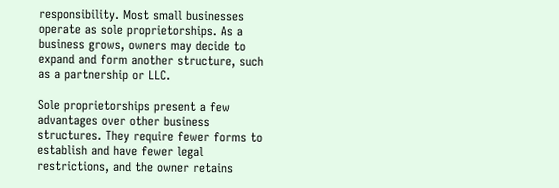responsibility. Most small businesses operate as sole proprietorships. As a business grows, owners may decide to expand and form another structure, such as a partnership or LLC.

Sole proprietorships present a few advantages over other business structures. They require fewer forms to establish and have fewer legal restrictions, and the owner retains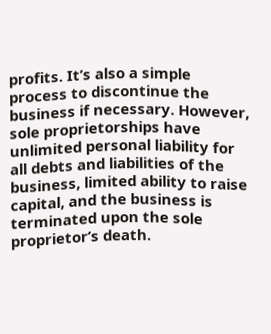profits. It’s also a simple process to discontinue the business if necessary. However, sole proprietorships have unlimited personal liability for all debts and liabilities of the business, limited ability to raise capital, and the business is terminated upon the sole proprietor’s death.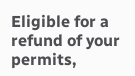Eligible for a refund of your permits,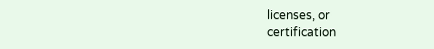licenses, or
certification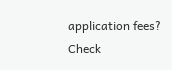application fees?
Check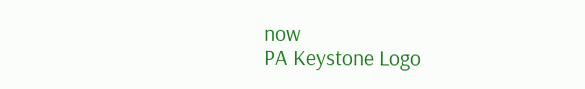now
PA Keystone Logo